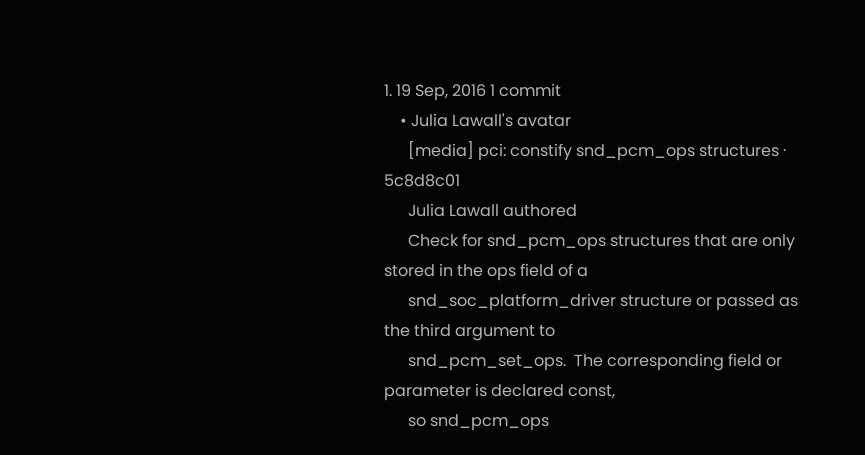1. 19 Sep, 2016 1 commit
    • Julia Lawall's avatar
      [media] pci: constify snd_pcm_ops structures · 5c8d8c01
      Julia Lawall authored
      Check for snd_pcm_ops structures that are only stored in the ops field of a
      snd_soc_platform_driver structure or passed as the third argument to
      snd_pcm_set_ops.  The corresponding field or parameter is declared const,
      so snd_pcm_ops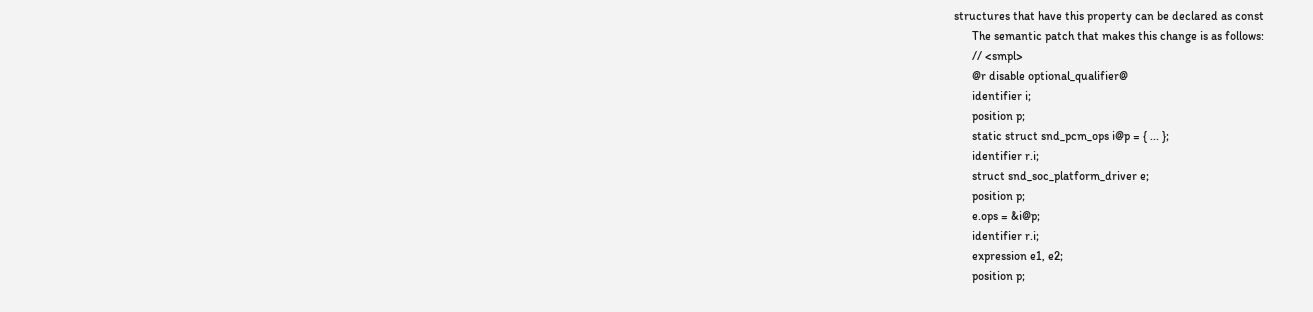structures that have this property can be declared as const
      The semantic patch that makes this change is as follows:
      // <smpl>
      @r disable optional_qualifier@
      identifier i;
      position p;
      static struct snd_pcm_ops i@p = { ... };
      identifier r.i;
      struct snd_soc_platform_driver e;
      position p;
      e.ops = &i@p;
      identifier r.i;
      expression e1, e2;
      position p;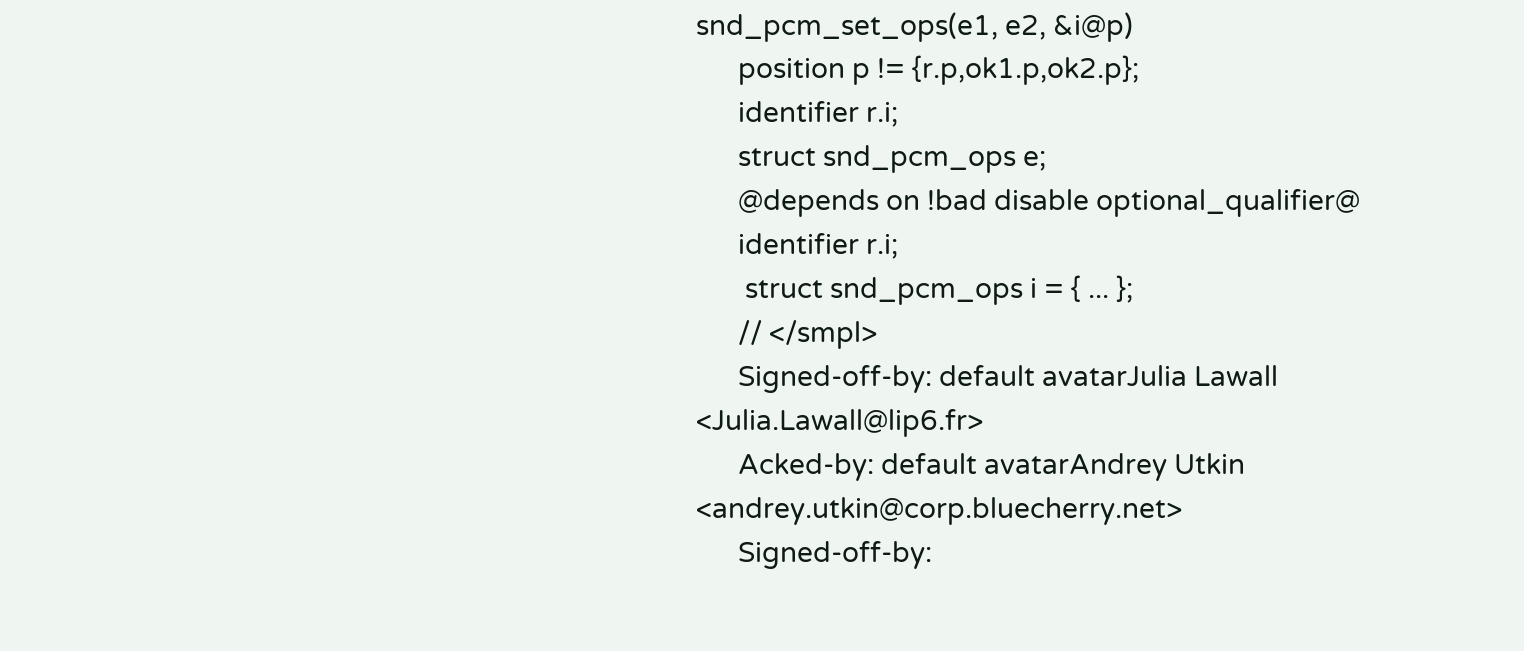snd_pcm_set_ops(e1, e2, &i@p)
      position p != {r.p,ok1.p,ok2.p};
      identifier r.i;
      struct snd_pcm_ops e;
      @depends on !bad disable optional_qualifier@
      identifier r.i;
       struct snd_pcm_ops i = { ... };
      // </smpl>
      Signed-off-by: default avatarJulia Lawall <Julia.Lawall@lip6.fr>
      Acked-by: default avatarAndrey Utkin <andrey.utkin@corp.bluecherry.net>
      Signed-off-by: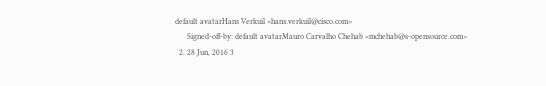default avatarHans Verkuil <hans.verkuil@cisco.com>
      Signed-off-by: default avatarMauro Carvalho Chehab <mchehab@s-opensource.com>
  2. 28 Jun, 2016 3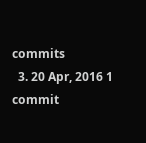commits
  3. 20 Apr, 2016 1 commit